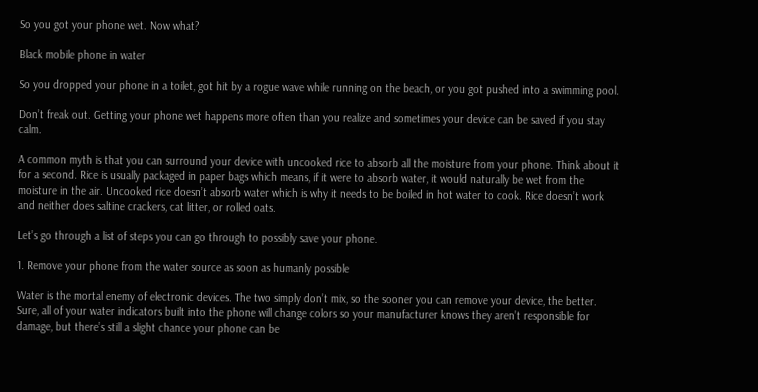So you got your phone wet. Now what?

Black mobile phone in water

So you dropped your phone in a toilet, got hit by a rogue wave while running on the beach, or you got pushed into a swimming pool.

Don’t freak out. Getting your phone wet happens more often than you realize and sometimes your device can be saved if you stay calm.

A common myth is that you can surround your device with uncooked rice to absorb all the moisture from your phone. Think about it for a second. Rice is usually packaged in paper bags which means, if it were to absorb water, it would naturally be wet from the moisture in the air. Uncooked rice doesn’t absorb water which is why it needs to be boiled in hot water to cook. Rice doesn’t work and neither does saltine crackers, cat litter, or rolled oats.

Let’s go through a list of steps you can go through to possibly save your phone.

1. Remove your phone from the water source as soon as humanly possible

Water is the mortal enemy of electronic devices. The two simply don’t mix, so the sooner you can remove your device, the better. Sure, all of your water indicators built into the phone will change colors so your manufacturer knows they aren’t responsible for damage, but there’s still a slight chance your phone can be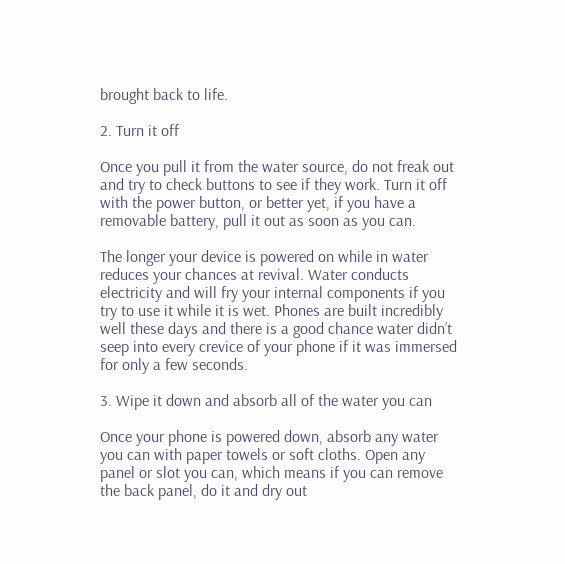brought back to life.

2. Turn it off

Once you pull it from the water source, do not freak out and try to check buttons to see if they work. Turn it off with the power button, or better yet, if you have a removable battery, pull it out as soon as you can.

The longer your device is powered on while in water reduces your chances at revival. Water conducts electricity and will fry your internal components if you try to use it while it is wet. Phones are built incredibly well these days and there is a good chance water didn’t seep into every crevice of your phone if it was immersed for only a few seconds.

3. Wipe it down and absorb all of the water you can

Once your phone is powered down, absorb any water you can with paper towels or soft cloths. Open any panel or slot you can, which means if you can remove the back panel, do it and dry out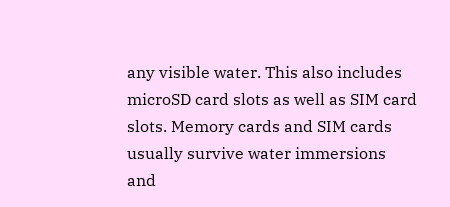any visible water. This also includes microSD card slots as well as SIM card slots. Memory cards and SIM cards usually survive water immersions and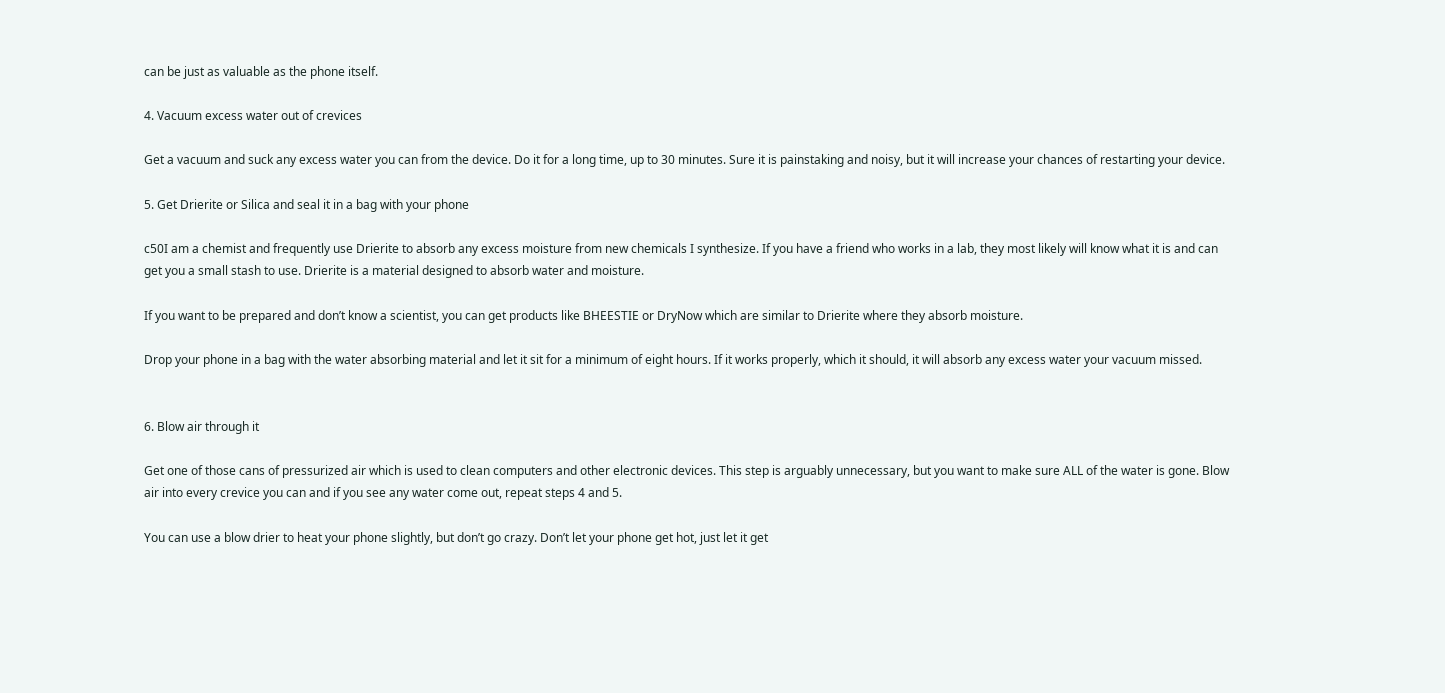can be just as valuable as the phone itself.

4. Vacuum excess water out of crevices

Get a vacuum and suck any excess water you can from the device. Do it for a long time, up to 30 minutes. Sure it is painstaking and noisy, but it will increase your chances of restarting your device.

5. Get Drierite or Silica and seal it in a bag with your phone

c50I am a chemist and frequently use Drierite to absorb any excess moisture from new chemicals I synthesize. If you have a friend who works in a lab, they most likely will know what it is and can get you a small stash to use. Drierite is a material designed to absorb water and moisture.

If you want to be prepared and don’t know a scientist, you can get products like BHEESTIE or DryNow which are similar to Drierite where they absorb moisture.

Drop your phone in a bag with the water absorbing material and let it sit for a minimum of eight hours. If it works properly, which it should, it will absorb any excess water your vacuum missed.


6. Blow air through it

Get one of those cans of pressurized air which is used to clean computers and other electronic devices. This step is arguably unnecessary, but you want to make sure ALL of the water is gone. Blow air into every crevice you can and if you see any water come out, repeat steps 4 and 5.

You can use a blow drier to heat your phone slightly, but don’t go crazy. Don’t let your phone get hot, just let it get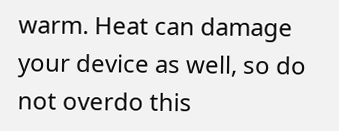warm. Heat can damage your device as well, so do not overdo this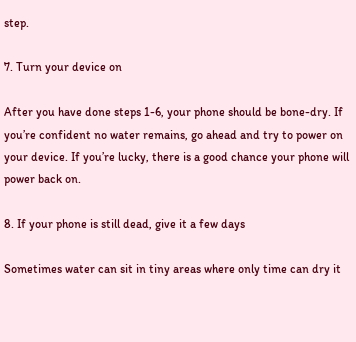step.

7. Turn your device on

After you have done steps 1-6, your phone should be bone-dry. If you’re confident no water remains, go ahead and try to power on your device. If you’re lucky, there is a good chance your phone will power back on.

8. If your phone is still dead, give it a few days

Sometimes water can sit in tiny areas where only time can dry it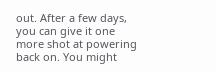out. After a few days, you can give it one more shot at powering back on. You might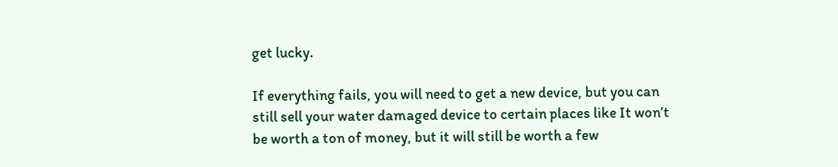get lucky.

If everything fails, you will need to get a new device, but you can still sell your water damaged device to certain places like It won’t be worth a ton of money, but it will still be worth a few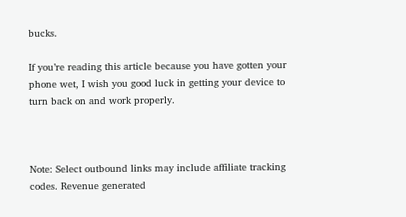bucks.

If you’re reading this article because you have gotten your phone wet, I wish you good luck in getting your device to turn back on and work properly.



Note: Select outbound links may include affiliate tracking codes. Revenue generated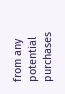from any potential purchases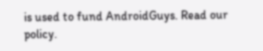is used to fund AndroidGuys. Read our policy.